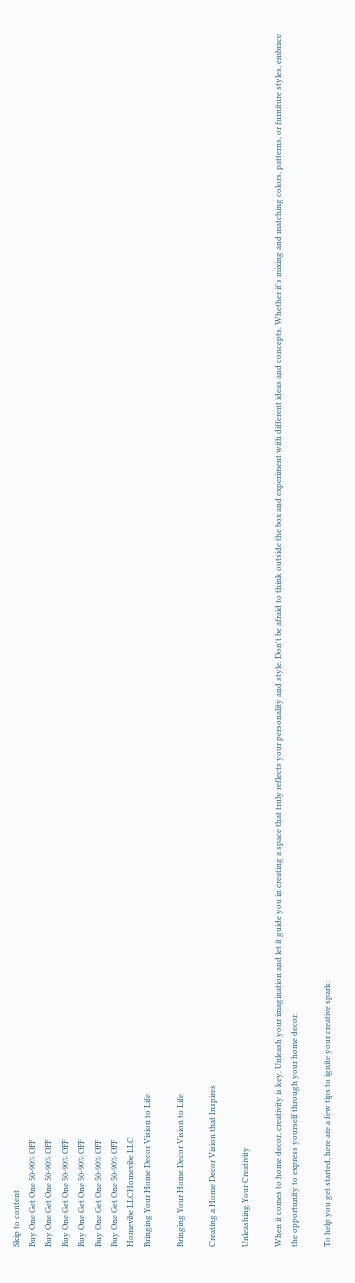Skip to content
Buy One Get One 50-90% OFF
Buy One Get One 50-90% OFF
Buy One Get One 50-90% OFF
Buy One Get One 50-90% OFF
Buy One Get One 50-90% OFF
Buy One Get One 50-90% OFF
Homevibe LLCHomevibe LLC
Bringing Your Home Decor Vision to Life

Bringing Your Home Decor Vision to Life

Creating a Home Decor Vision that Inspires

Unleashing Your Creativity

When it comes to home decor, creativity is key. Unleash your imagination and let it guide you in creating a space that truly reflects your personality and style. Don't be afraid to think outside the box and experiment with different ideas and concepts. Whether it's mixing and matching colors, patterns, or furniture styles, embrace the opportunity to express yourself through your home decor.

To help you get started, here are a few tips to ignite your creative spark: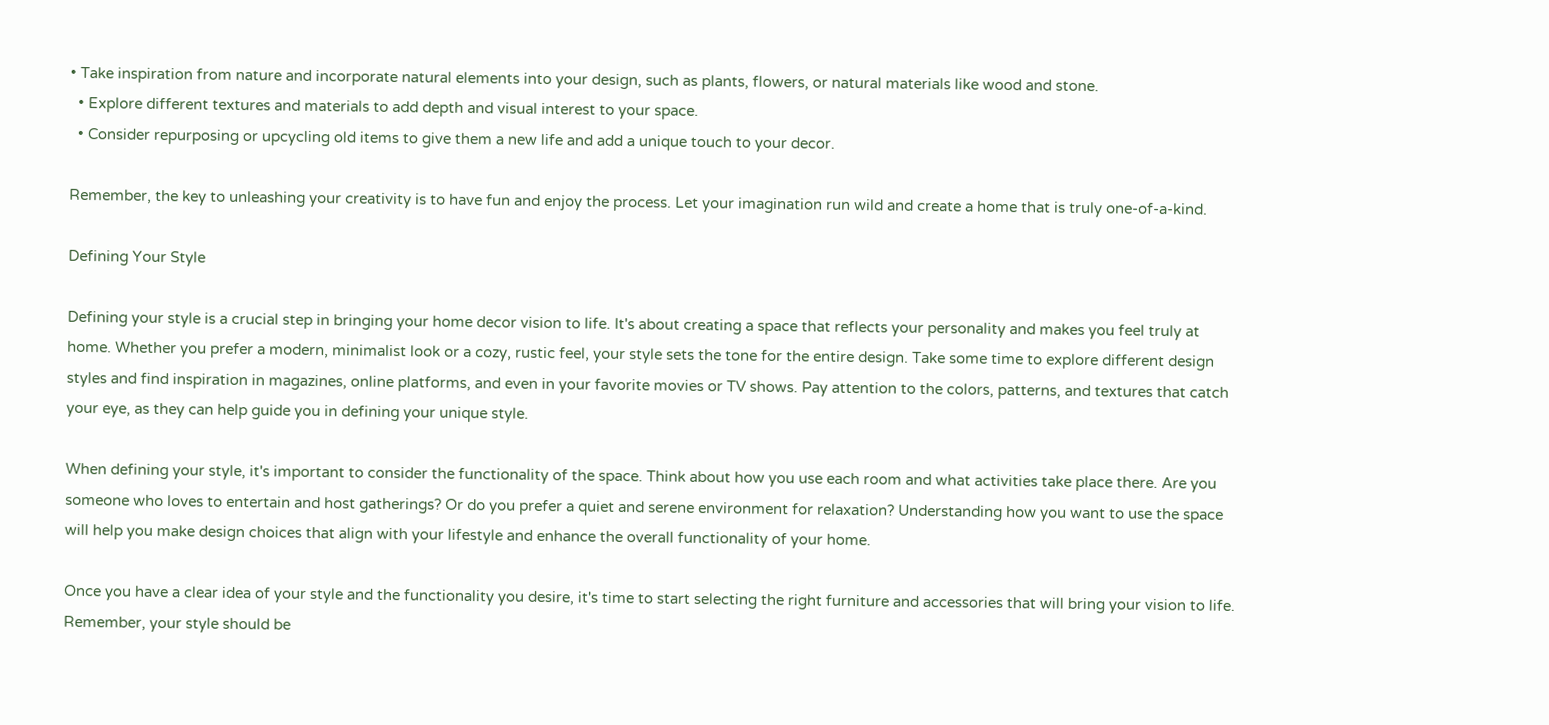• Take inspiration from nature and incorporate natural elements into your design, such as plants, flowers, or natural materials like wood and stone.
  • Explore different textures and materials to add depth and visual interest to your space.
  • Consider repurposing or upcycling old items to give them a new life and add a unique touch to your decor.

Remember, the key to unleashing your creativity is to have fun and enjoy the process. Let your imagination run wild and create a home that is truly one-of-a-kind.

Defining Your Style

Defining your style is a crucial step in bringing your home decor vision to life. It's about creating a space that reflects your personality and makes you feel truly at home. Whether you prefer a modern, minimalist look or a cozy, rustic feel, your style sets the tone for the entire design. Take some time to explore different design styles and find inspiration in magazines, online platforms, and even in your favorite movies or TV shows. Pay attention to the colors, patterns, and textures that catch your eye, as they can help guide you in defining your unique style.

When defining your style, it's important to consider the functionality of the space. Think about how you use each room and what activities take place there. Are you someone who loves to entertain and host gatherings? Or do you prefer a quiet and serene environment for relaxation? Understanding how you want to use the space will help you make design choices that align with your lifestyle and enhance the overall functionality of your home.

Once you have a clear idea of your style and the functionality you desire, it's time to start selecting the right furniture and accessories that will bring your vision to life. Remember, your style should be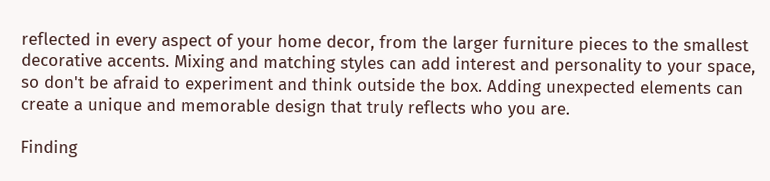reflected in every aspect of your home decor, from the larger furniture pieces to the smallest decorative accents. Mixing and matching styles can add interest and personality to your space, so don't be afraid to experiment and think outside the box. Adding unexpected elements can create a unique and memorable design that truly reflects who you are.

Finding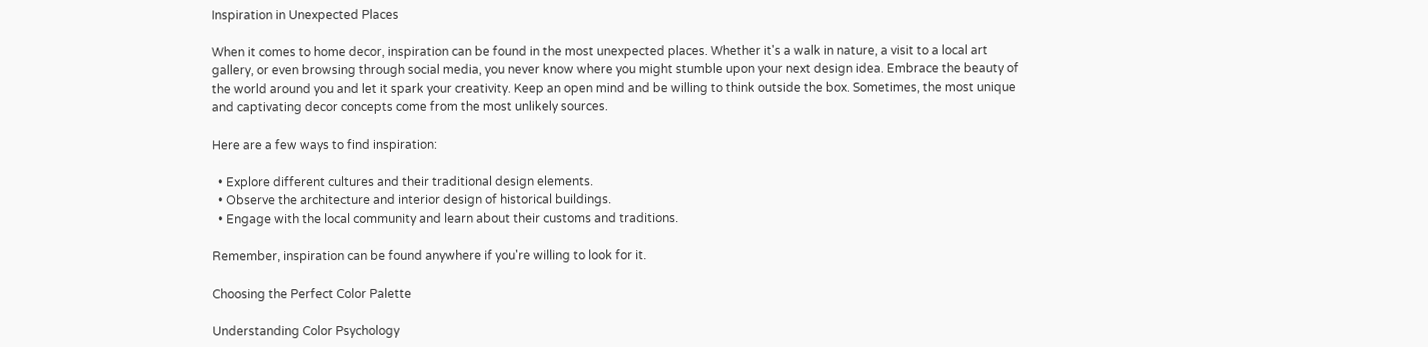Inspiration in Unexpected Places

When it comes to home decor, inspiration can be found in the most unexpected places. Whether it's a walk in nature, a visit to a local art gallery, or even browsing through social media, you never know where you might stumble upon your next design idea. Embrace the beauty of the world around you and let it spark your creativity. Keep an open mind and be willing to think outside the box. Sometimes, the most unique and captivating decor concepts come from the most unlikely sources.

Here are a few ways to find inspiration:

  • Explore different cultures and their traditional design elements.
  • Observe the architecture and interior design of historical buildings.
  • Engage with the local community and learn about their customs and traditions.

Remember, inspiration can be found anywhere if you're willing to look for it.

Choosing the Perfect Color Palette

Understanding Color Psychology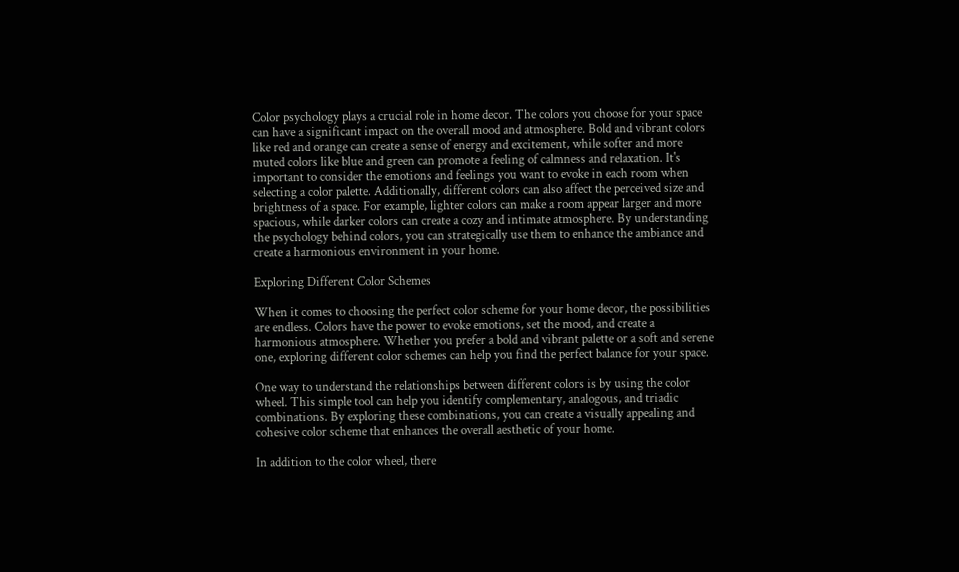Color psychology plays a crucial role in home decor. The colors you choose for your space can have a significant impact on the overall mood and atmosphere. Bold and vibrant colors like red and orange can create a sense of energy and excitement, while softer and more muted colors like blue and green can promote a feeling of calmness and relaxation. It's important to consider the emotions and feelings you want to evoke in each room when selecting a color palette. Additionally, different colors can also affect the perceived size and brightness of a space. For example, lighter colors can make a room appear larger and more spacious, while darker colors can create a cozy and intimate atmosphere. By understanding the psychology behind colors, you can strategically use them to enhance the ambiance and create a harmonious environment in your home.

Exploring Different Color Schemes

When it comes to choosing the perfect color scheme for your home decor, the possibilities are endless. Colors have the power to evoke emotions, set the mood, and create a harmonious atmosphere. Whether you prefer a bold and vibrant palette or a soft and serene one, exploring different color schemes can help you find the perfect balance for your space.

One way to understand the relationships between different colors is by using the color wheel. This simple tool can help you identify complementary, analogous, and triadic combinations. By exploring these combinations, you can create a visually appealing and cohesive color scheme that enhances the overall aesthetic of your home.

In addition to the color wheel, there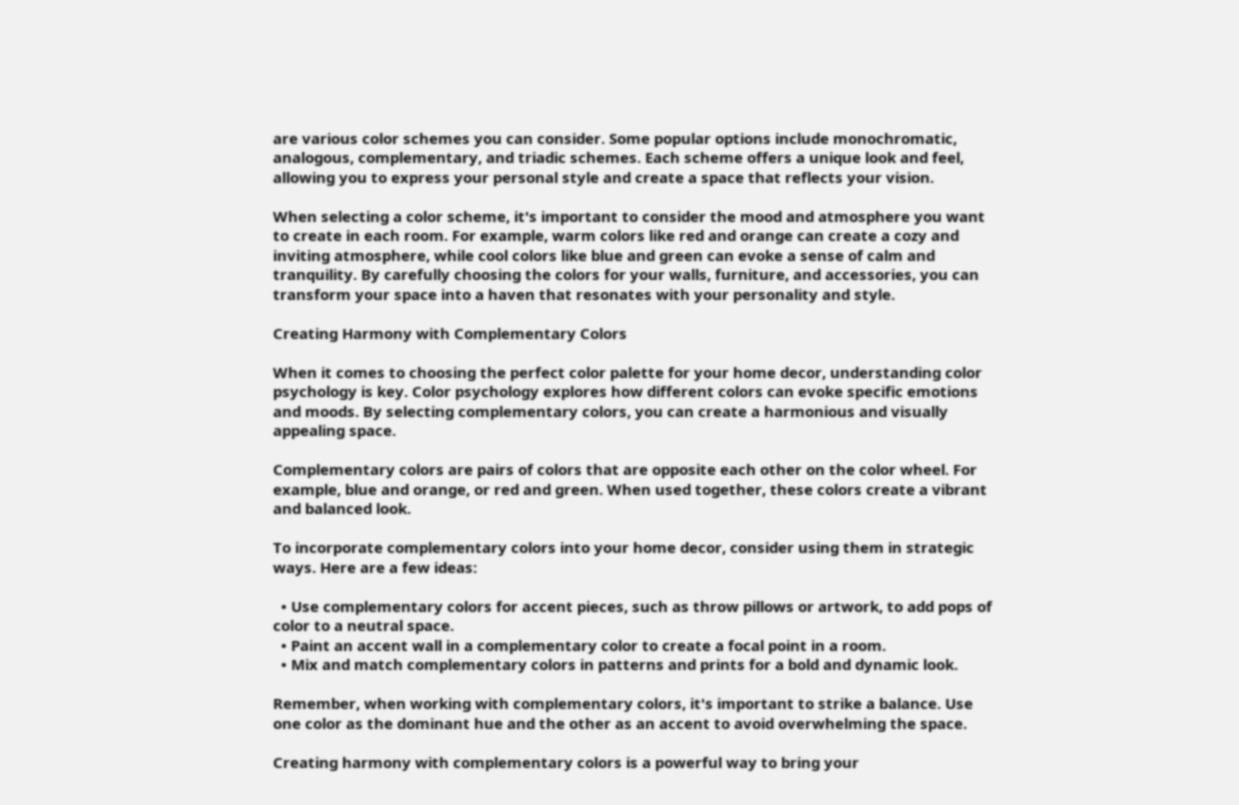are various color schemes you can consider. Some popular options include monochromatic, analogous, complementary, and triadic schemes. Each scheme offers a unique look and feel, allowing you to express your personal style and create a space that reflects your vision.

When selecting a color scheme, it's important to consider the mood and atmosphere you want to create in each room. For example, warm colors like red and orange can create a cozy and inviting atmosphere, while cool colors like blue and green can evoke a sense of calm and tranquility. By carefully choosing the colors for your walls, furniture, and accessories, you can transform your space into a haven that resonates with your personality and style.

Creating Harmony with Complementary Colors

When it comes to choosing the perfect color palette for your home decor, understanding color psychology is key. Color psychology explores how different colors can evoke specific emotions and moods. By selecting complementary colors, you can create a harmonious and visually appealing space.

Complementary colors are pairs of colors that are opposite each other on the color wheel. For example, blue and orange, or red and green. When used together, these colors create a vibrant and balanced look.

To incorporate complementary colors into your home decor, consider using them in strategic ways. Here are a few ideas:

  • Use complementary colors for accent pieces, such as throw pillows or artwork, to add pops of color to a neutral space.
  • Paint an accent wall in a complementary color to create a focal point in a room.
  • Mix and match complementary colors in patterns and prints for a bold and dynamic look.

Remember, when working with complementary colors, it's important to strike a balance. Use one color as the dominant hue and the other as an accent to avoid overwhelming the space.

Creating harmony with complementary colors is a powerful way to bring your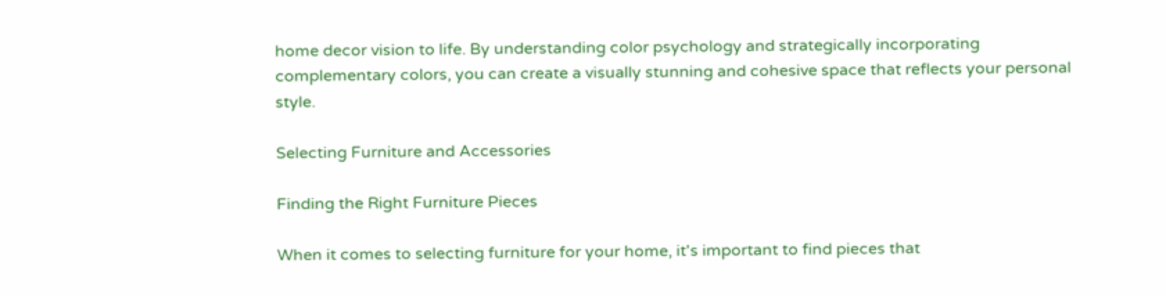home decor vision to life. By understanding color psychology and strategically incorporating complementary colors, you can create a visually stunning and cohesive space that reflects your personal style.

Selecting Furniture and Accessories

Finding the Right Furniture Pieces

When it comes to selecting furniture for your home, it's important to find pieces that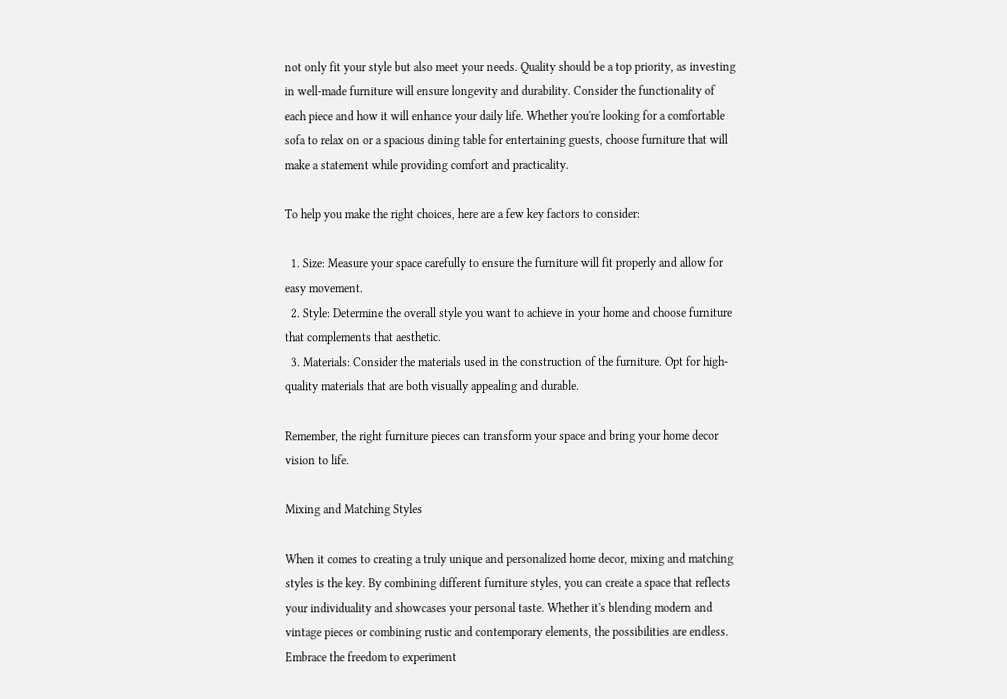not only fit your style but also meet your needs. Quality should be a top priority, as investing in well-made furniture will ensure longevity and durability. Consider the functionality of each piece and how it will enhance your daily life. Whether you're looking for a comfortable sofa to relax on or a spacious dining table for entertaining guests, choose furniture that will make a statement while providing comfort and practicality.

To help you make the right choices, here are a few key factors to consider:

  1. Size: Measure your space carefully to ensure the furniture will fit properly and allow for easy movement.
  2. Style: Determine the overall style you want to achieve in your home and choose furniture that complements that aesthetic.
  3. Materials: Consider the materials used in the construction of the furniture. Opt for high-quality materials that are both visually appealing and durable.

Remember, the right furniture pieces can transform your space and bring your home decor vision to life.

Mixing and Matching Styles

When it comes to creating a truly unique and personalized home decor, mixing and matching styles is the key. By combining different furniture styles, you can create a space that reflects your individuality and showcases your personal taste. Whether it's blending modern and vintage pieces or combining rustic and contemporary elements, the possibilities are endless. Embrace the freedom to experiment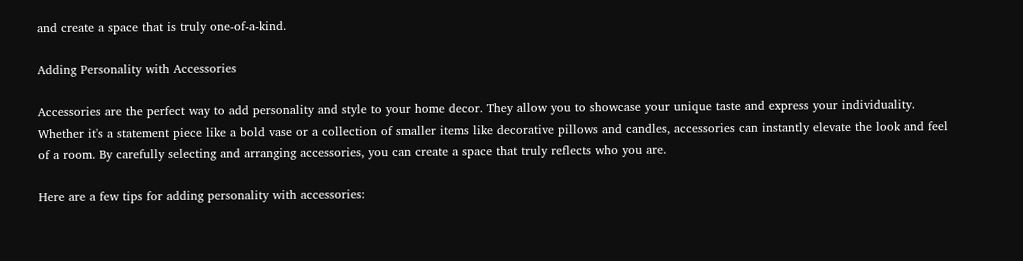and create a space that is truly one-of-a-kind.

Adding Personality with Accessories

Accessories are the perfect way to add personality and style to your home decor. They allow you to showcase your unique taste and express your individuality. Whether it's a statement piece like a bold vase or a collection of smaller items like decorative pillows and candles, accessories can instantly elevate the look and feel of a room. By carefully selecting and arranging accessories, you can create a space that truly reflects who you are.

Here are a few tips for adding personality with accessories: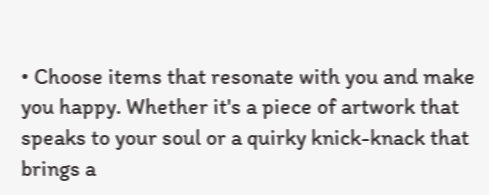• Choose items that resonate with you and make you happy. Whether it's a piece of artwork that speaks to your soul or a quirky knick-knack that brings a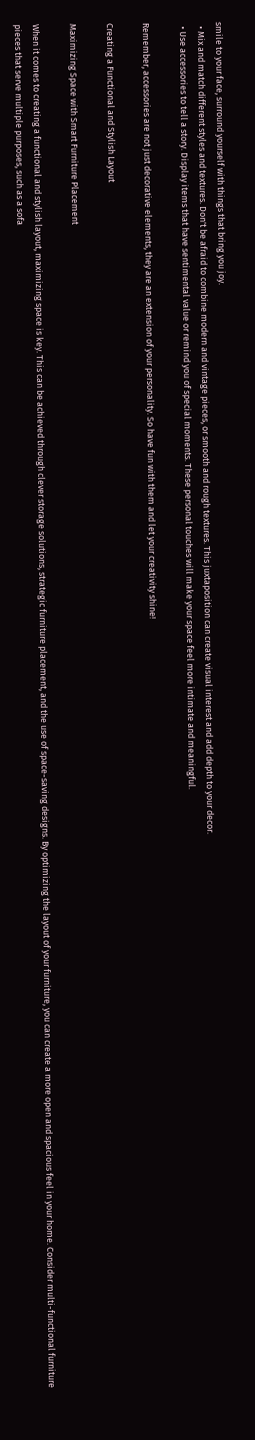smile to your face, surround yourself with things that bring you joy.
  • Mix and match different styles and textures. Don't be afraid to combine modern and vintage pieces, or smooth and rough textures. This juxtaposition can create visual interest and add depth to your decor.
  • Use accessories to tell a story. Display items that have sentimental value or remind you of special moments. These personal touches will make your space feel more intimate and meaningful.

Remember, accessories are not just decorative elements, they are an extension of your personality. So have fun with them and let your creativity shine!

Creating a Functional and Stylish Layout

Maximizing Space with Smart Furniture Placement

When it comes to creating a functional and stylish layout, maximizing space is key. This can be achieved through clever storage solutions, strategic furniture placement, and the use of space-saving designs. By optimizing the layout of your furniture, you can create a more open and spacious feel in your home. Consider multi-functional furniture pieces that serve multiple purposes, such as a sofa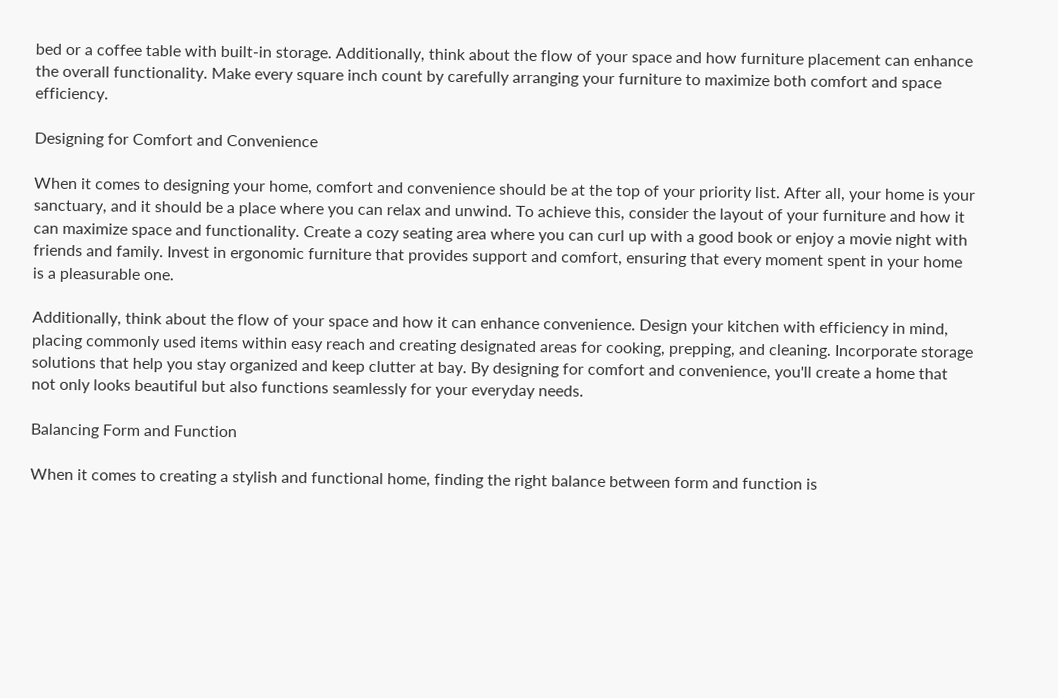bed or a coffee table with built-in storage. Additionally, think about the flow of your space and how furniture placement can enhance the overall functionality. Make every square inch count by carefully arranging your furniture to maximize both comfort and space efficiency.

Designing for Comfort and Convenience

When it comes to designing your home, comfort and convenience should be at the top of your priority list. After all, your home is your sanctuary, and it should be a place where you can relax and unwind. To achieve this, consider the layout of your furniture and how it can maximize space and functionality. Create a cozy seating area where you can curl up with a good book or enjoy a movie night with friends and family. Invest in ergonomic furniture that provides support and comfort, ensuring that every moment spent in your home is a pleasurable one.

Additionally, think about the flow of your space and how it can enhance convenience. Design your kitchen with efficiency in mind, placing commonly used items within easy reach and creating designated areas for cooking, prepping, and cleaning. Incorporate storage solutions that help you stay organized and keep clutter at bay. By designing for comfort and convenience, you'll create a home that not only looks beautiful but also functions seamlessly for your everyday needs.

Balancing Form and Function

When it comes to creating a stylish and functional home, finding the right balance between form and function is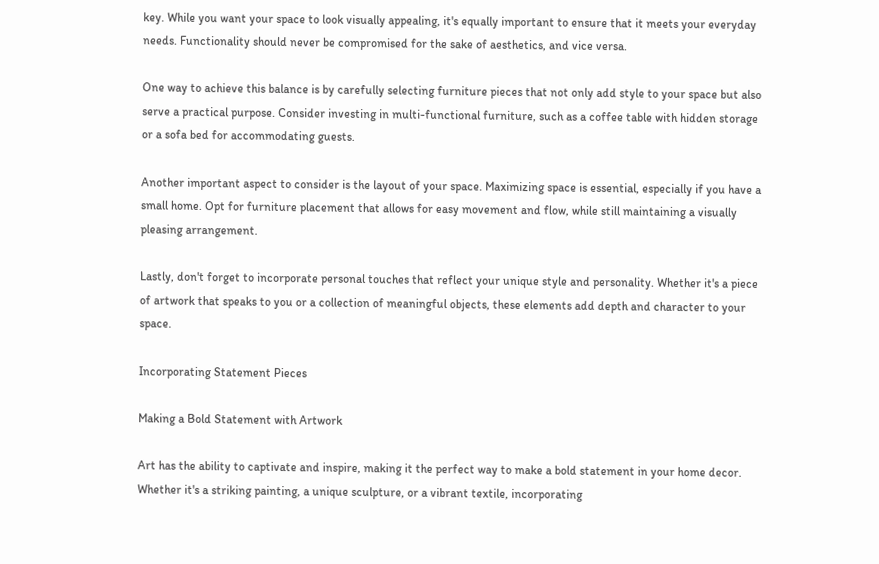key. While you want your space to look visually appealing, it's equally important to ensure that it meets your everyday needs. Functionality should never be compromised for the sake of aesthetics, and vice versa.

One way to achieve this balance is by carefully selecting furniture pieces that not only add style to your space but also serve a practical purpose. Consider investing in multi-functional furniture, such as a coffee table with hidden storage or a sofa bed for accommodating guests.

Another important aspect to consider is the layout of your space. Maximizing space is essential, especially if you have a small home. Opt for furniture placement that allows for easy movement and flow, while still maintaining a visually pleasing arrangement.

Lastly, don't forget to incorporate personal touches that reflect your unique style and personality. Whether it's a piece of artwork that speaks to you or a collection of meaningful objects, these elements add depth and character to your space.

Incorporating Statement Pieces

Making a Bold Statement with Artwork

Art has the ability to captivate and inspire, making it the perfect way to make a bold statement in your home decor. Whether it's a striking painting, a unique sculpture, or a vibrant textile, incorporating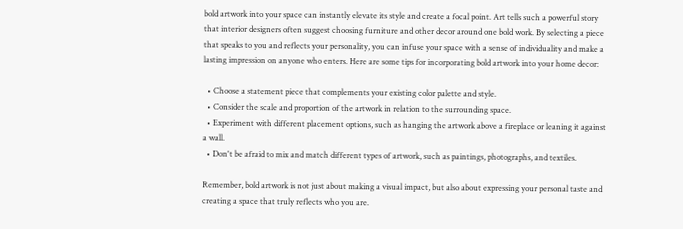bold artwork into your space can instantly elevate its style and create a focal point. Art tells such a powerful story that interior designers often suggest choosing furniture and other decor around one bold work. By selecting a piece that speaks to you and reflects your personality, you can infuse your space with a sense of individuality and make a lasting impression on anyone who enters. Here are some tips for incorporating bold artwork into your home decor:

  • Choose a statement piece that complements your existing color palette and style.
  • Consider the scale and proportion of the artwork in relation to the surrounding space.
  • Experiment with different placement options, such as hanging the artwork above a fireplace or leaning it against a wall.
  • Don't be afraid to mix and match different types of artwork, such as paintings, photographs, and textiles.

Remember, bold artwork is not just about making a visual impact, but also about expressing your personal taste and creating a space that truly reflects who you are.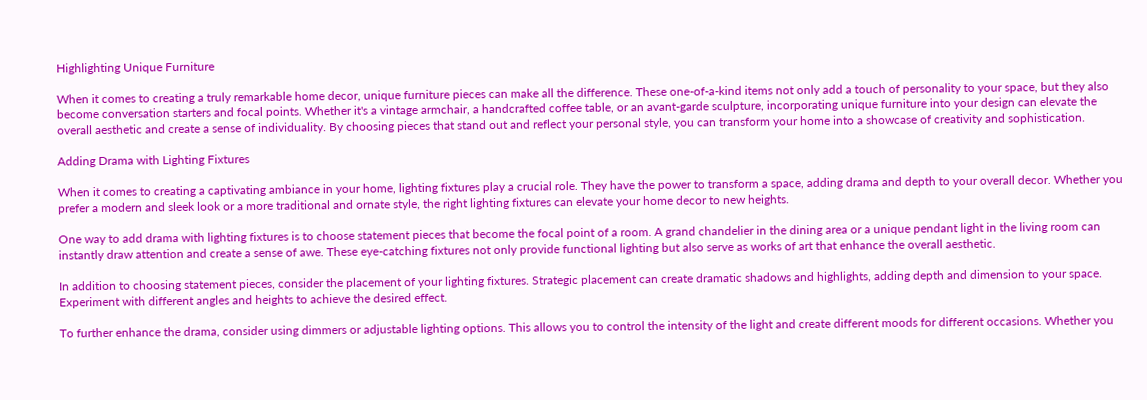Highlighting Unique Furniture

When it comes to creating a truly remarkable home decor, unique furniture pieces can make all the difference. These one-of-a-kind items not only add a touch of personality to your space, but they also become conversation starters and focal points. Whether it's a vintage armchair, a handcrafted coffee table, or an avant-garde sculpture, incorporating unique furniture into your design can elevate the overall aesthetic and create a sense of individuality. By choosing pieces that stand out and reflect your personal style, you can transform your home into a showcase of creativity and sophistication.

Adding Drama with Lighting Fixtures

When it comes to creating a captivating ambiance in your home, lighting fixtures play a crucial role. They have the power to transform a space, adding drama and depth to your overall decor. Whether you prefer a modern and sleek look or a more traditional and ornate style, the right lighting fixtures can elevate your home decor to new heights.

One way to add drama with lighting fixtures is to choose statement pieces that become the focal point of a room. A grand chandelier in the dining area or a unique pendant light in the living room can instantly draw attention and create a sense of awe. These eye-catching fixtures not only provide functional lighting but also serve as works of art that enhance the overall aesthetic.

In addition to choosing statement pieces, consider the placement of your lighting fixtures. Strategic placement can create dramatic shadows and highlights, adding depth and dimension to your space. Experiment with different angles and heights to achieve the desired effect.

To further enhance the drama, consider using dimmers or adjustable lighting options. This allows you to control the intensity of the light and create different moods for different occasions. Whether you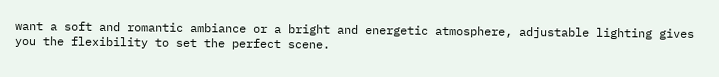want a soft and romantic ambiance or a bright and energetic atmosphere, adjustable lighting gives you the flexibility to set the perfect scene.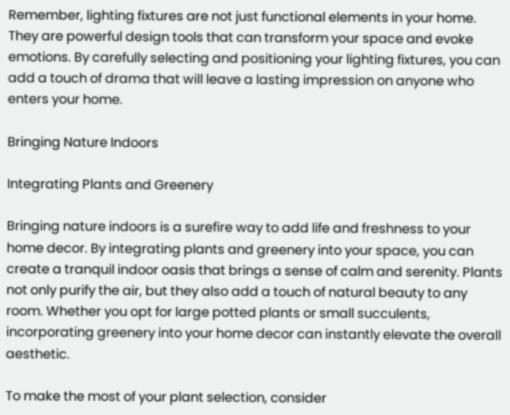Remember, lighting fixtures are not just functional elements in your home. They are powerful design tools that can transform your space and evoke emotions. By carefully selecting and positioning your lighting fixtures, you can add a touch of drama that will leave a lasting impression on anyone who enters your home.

Bringing Nature Indoors

Integrating Plants and Greenery

Bringing nature indoors is a surefire way to add life and freshness to your home decor. By integrating plants and greenery into your space, you can create a tranquil indoor oasis that brings a sense of calm and serenity. Plants not only purify the air, but they also add a touch of natural beauty to any room. Whether you opt for large potted plants or small succulents, incorporating greenery into your home decor can instantly elevate the overall aesthetic.

To make the most of your plant selection, consider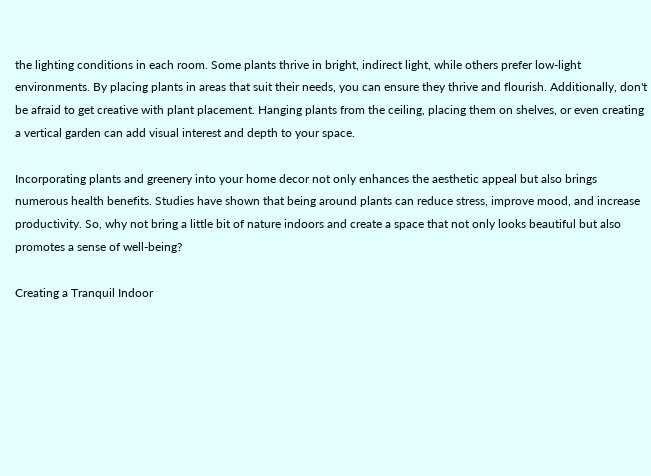the lighting conditions in each room. Some plants thrive in bright, indirect light, while others prefer low-light environments. By placing plants in areas that suit their needs, you can ensure they thrive and flourish. Additionally, don't be afraid to get creative with plant placement. Hanging plants from the ceiling, placing them on shelves, or even creating a vertical garden can add visual interest and depth to your space.

Incorporating plants and greenery into your home decor not only enhances the aesthetic appeal but also brings numerous health benefits. Studies have shown that being around plants can reduce stress, improve mood, and increase productivity. So, why not bring a little bit of nature indoors and create a space that not only looks beautiful but also promotes a sense of well-being?

Creating a Tranquil Indoor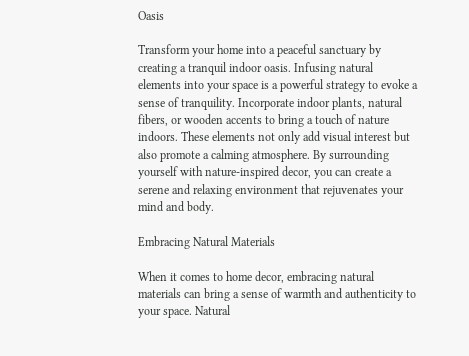Oasis

Transform your home into a peaceful sanctuary by creating a tranquil indoor oasis. Infusing natural elements into your space is a powerful strategy to evoke a sense of tranquility. Incorporate indoor plants, natural fibers, or wooden accents to bring a touch of nature indoors. These elements not only add visual interest but also promote a calming atmosphere. By surrounding yourself with nature-inspired decor, you can create a serene and relaxing environment that rejuvenates your mind and body.

Embracing Natural Materials

When it comes to home decor, embracing natural materials can bring a sense of warmth and authenticity to your space. Natural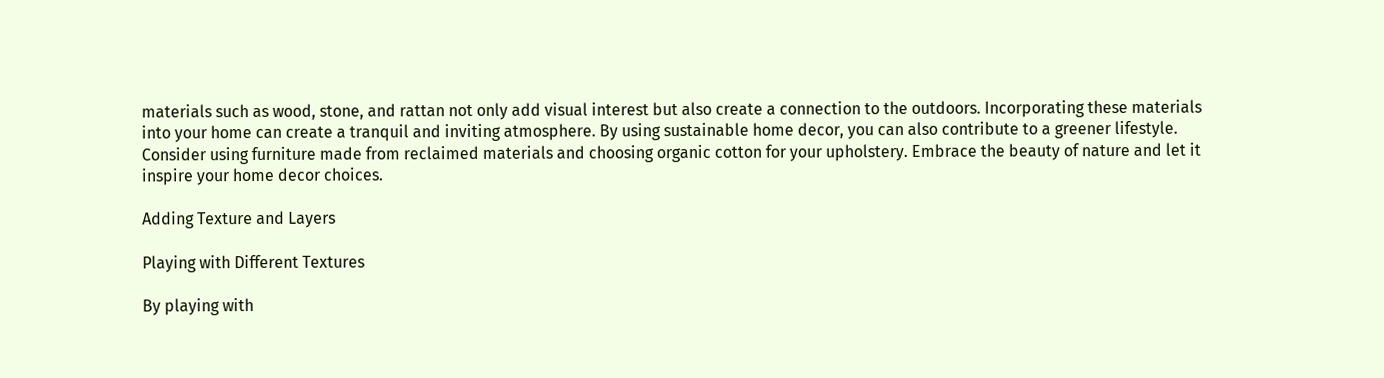materials such as wood, stone, and rattan not only add visual interest but also create a connection to the outdoors. Incorporating these materials into your home can create a tranquil and inviting atmosphere. By using sustainable home decor, you can also contribute to a greener lifestyle. Consider using furniture made from reclaimed materials and choosing organic cotton for your upholstery. Embrace the beauty of nature and let it inspire your home decor choices.

Adding Texture and Layers

Playing with Different Textures

By playing with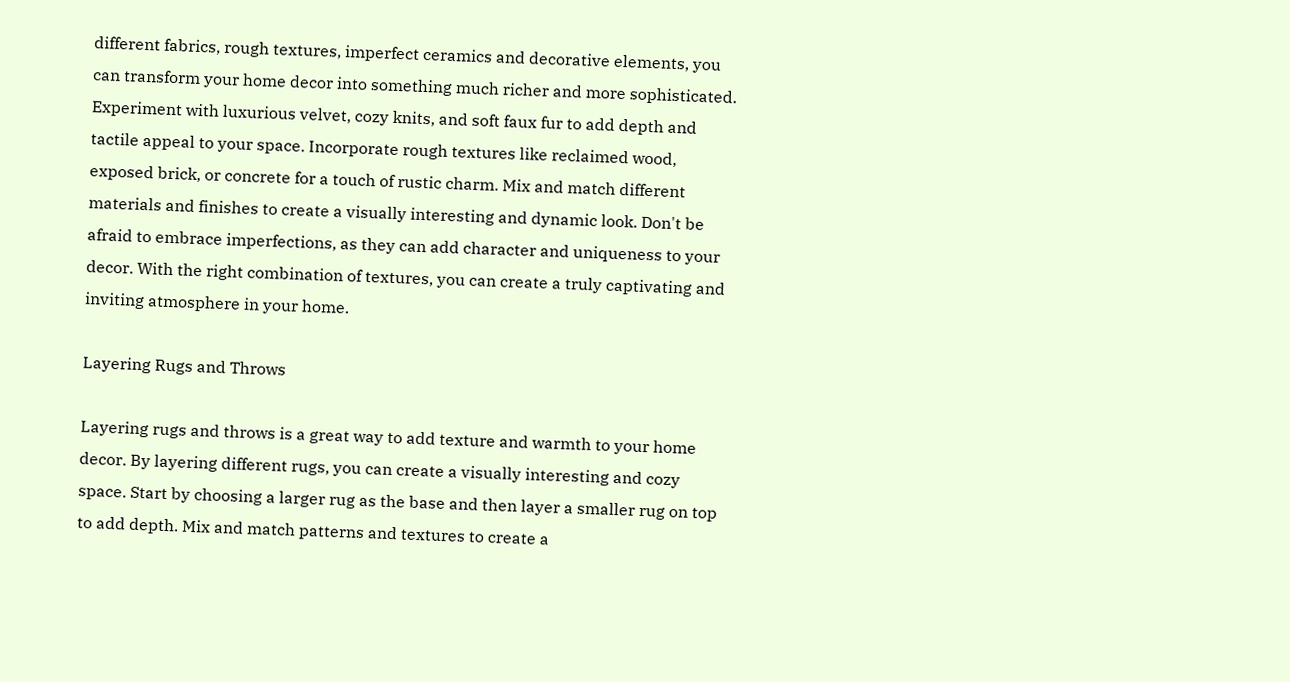different fabrics, rough textures, imperfect ceramics and decorative elements, you can transform your home decor into something much richer and more sophisticated. Experiment with luxurious velvet, cozy knits, and soft faux fur to add depth and tactile appeal to your space. Incorporate rough textures like reclaimed wood, exposed brick, or concrete for a touch of rustic charm. Mix and match different materials and finishes to create a visually interesting and dynamic look. Don't be afraid to embrace imperfections, as they can add character and uniqueness to your decor. With the right combination of textures, you can create a truly captivating and inviting atmosphere in your home.

Layering Rugs and Throws

Layering rugs and throws is a great way to add texture and warmth to your home decor. By layering different rugs, you can create a visually interesting and cozy space. Start by choosing a larger rug as the base and then layer a smaller rug on top to add depth. Mix and match patterns and textures to create a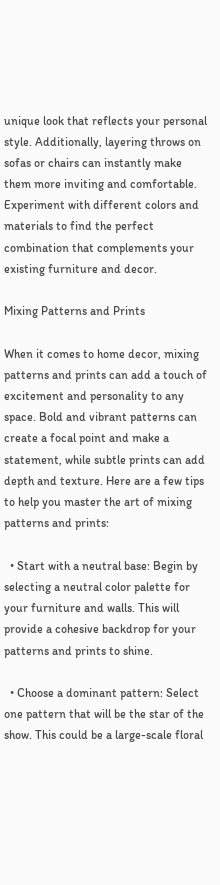unique look that reflects your personal style. Additionally, layering throws on sofas or chairs can instantly make them more inviting and comfortable. Experiment with different colors and materials to find the perfect combination that complements your existing furniture and decor.

Mixing Patterns and Prints

When it comes to home decor, mixing patterns and prints can add a touch of excitement and personality to any space. Bold and vibrant patterns can create a focal point and make a statement, while subtle prints can add depth and texture. Here are a few tips to help you master the art of mixing patterns and prints:

  • Start with a neutral base: Begin by selecting a neutral color palette for your furniture and walls. This will provide a cohesive backdrop for your patterns and prints to shine.

  • Choose a dominant pattern: Select one pattern that will be the star of the show. This could be a large-scale floral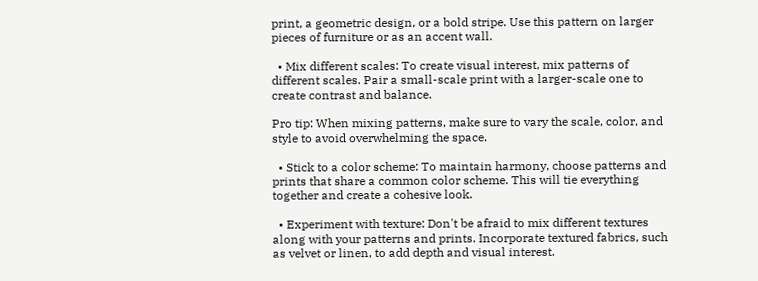print, a geometric design, or a bold stripe. Use this pattern on larger pieces of furniture or as an accent wall.

  • Mix different scales: To create visual interest, mix patterns of different scales. Pair a small-scale print with a larger-scale one to create contrast and balance.

Pro tip: When mixing patterns, make sure to vary the scale, color, and style to avoid overwhelming the space.

  • Stick to a color scheme: To maintain harmony, choose patterns and prints that share a common color scheme. This will tie everything together and create a cohesive look.

  • Experiment with texture: Don't be afraid to mix different textures along with your patterns and prints. Incorporate textured fabrics, such as velvet or linen, to add depth and visual interest.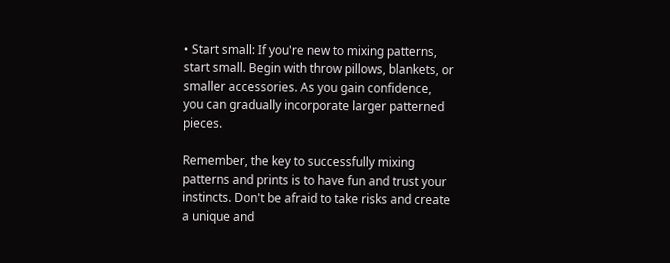• Start small: If you're new to mixing patterns, start small. Begin with throw pillows, blankets, or smaller accessories. As you gain confidence, you can gradually incorporate larger patterned pieces.

Remember, the key to successfully mixing patterns and prints is to have fun and trust your instincts. Don't be afraid to take risks and create a unique and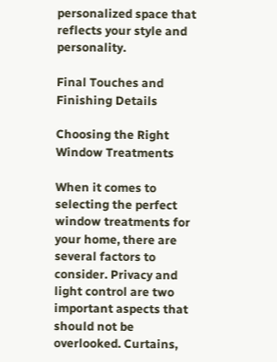personalized space that reflects your style and personality.

Final Touches and Finishing Details

Choosing the Right Window Treatments

When it comes to selecting the perfect window treatments for your home, there are several factors to consider. Privacy and light control are two important aspects that should not be overlooked. Curtains,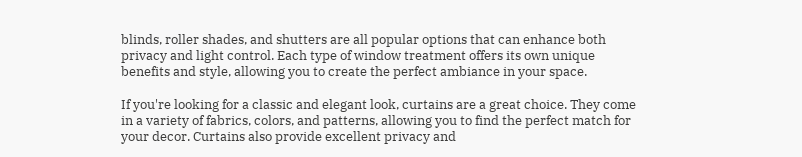blinds, roller shades, and shutters are all popular options that can enhance both privacy and light control. Each type of window treatment offers its own unique benefits and style, allowing you to create the perfect ambiance in your space.

If you're looking for a classic and elegant look, curtains are a great choice. They come in a variety of fabrics, colors, and patterns, allowing you to find the perfect match for your decor. Curtains also provide excellent privacy and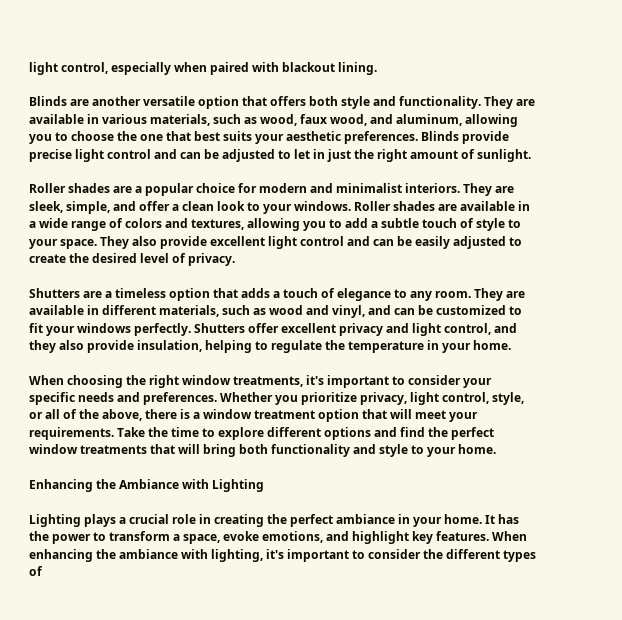light control, especially when paired with blackout lining.

Blinds are another versatile option that offers both style and functionality. They are available in various materials, such as wood, faux wood, and aluminum, allowing you to choose the one that best suits your aesthetic preferences. Blinds provide precise light control and can be adjusted to let in just the right amount of sunlight.

Roller shades are a popular choice for modern and minimalist interiors. They are sleek, simple, and offer a clean look to your windows. Roller shades are available in a wide range of colors and textures, allowing you to add a subtle touch of style to your space. They also provide excellent light control and can be easily adjusted to create the desired level of privacy.

Shutters are a timeless option that adds a touch of elegance to any room. They are available in different materials, such as wood and vinyl, and can be customized to fit your windows perfectly. Shutters offer excellent privacy and light control, and they also provide insulation, helping to regulate the temperature in your home.

When choosing the right window treatments, it's important to consider your specific needs and preferences. Whether you prioritize privacy, light control, style, or all of the above, there is a window treatment option that will meet your requirements. Take the time to explore different options and find the perfect window treatments that will bring both functionality and style to your home.

Enhancing the Ambiance with Lighting

Lighting plays a crucial role in creating the perfect ambiance in your home. It has the power to transform a space, evoke emotions, and highlight key features. When enhancing the ambiance with lighting, it's important to consider the different types of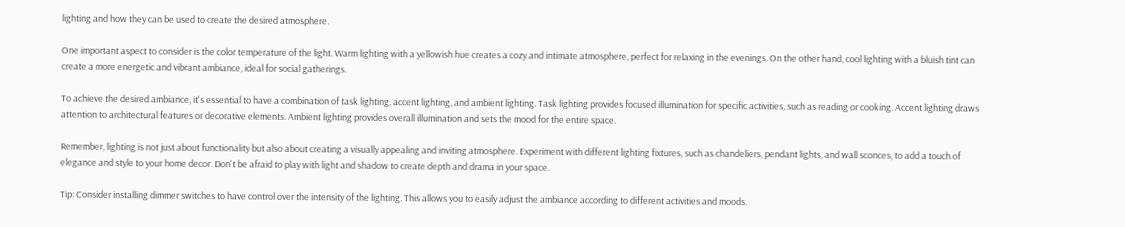lighting and how they can be used to create the desired atmosphere.

One important aspect to consider is the color temperature of the light. Warm lighting with a yellowish hue creates a cozy and intimate atmosphere, perfect for relaxing in the evenings. On the other hand, cool lighting with a bluish tint can create a more energetic and vibrant ambiance, ideal for social gatherings.

To achieve the desired ambiance, it's essential to have a combination of task lighting, accent lighting, and ambient lighting. Task lighting provides focused illumination for specific activities, such as reading or cooking. Accent lighting draws attention to architectural features or decorative elements. Ambient lighting provides overall illumination and sets the mood for the entire space.

Remember, lighting is not just about functionality but also about creating a visually appealing and inviting atmosphere. Experiment with different lighting fixtures, such as chandeliers, pendant lights, and wall sconces, to add a touch of elegance and style to your home decor. Don't be afraid to play with light and shadow to create depth and drama in your space.

Tip: Consider installing dimmer switches to have control over the intensity of the lighting. This allows you to easily adjust the ambiance according to different activities and moods.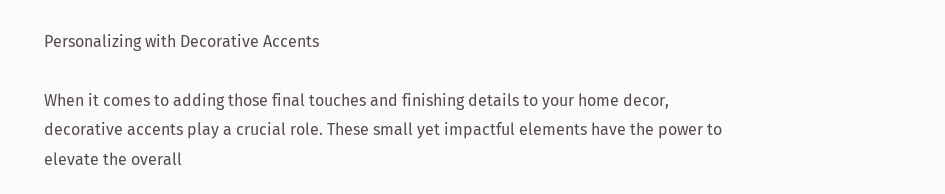Personalizing with Decorative Accents

When it comes to adding those final touches and finishing details to your home decor, decorative accents play a crucial role. These small yet impactful elements have the power to elevate the overall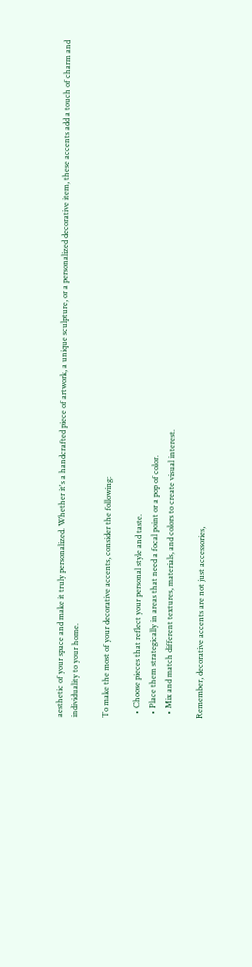aesthetic of your space and make it truly personalized. Whether it's a handcrafted piece of artwork, a unique sculpture, or a personalized decorative item, these accents add a touch of charm and individuality to your home.

To make the most of your decorative accents, consider the following:

  • Choose pieces that reflect your personal style and taste.
  • Place them strategically in areas that need a focal point or a pop of color.
  • Mix and match different textures, materials, and colors to create visual interest.

Remember, decorative accents are not just accessories,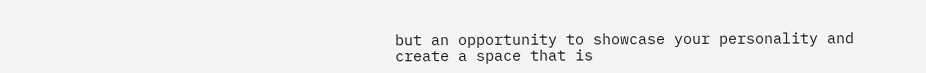but an opportunity to showcase your personality and create a space that is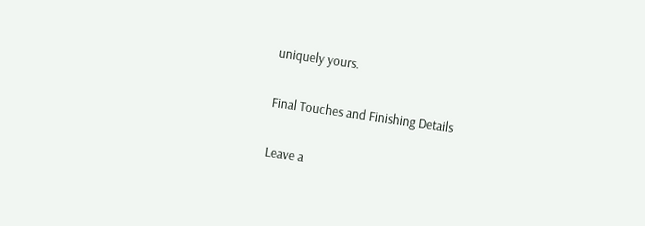uniquely yours.

Final Touches and Finishing Details

Leave a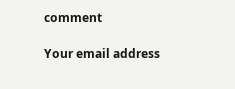comment

Your email address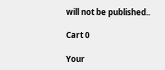will not be published..

Cart 0

Your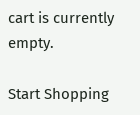cart is currently empty.

Start Shopping